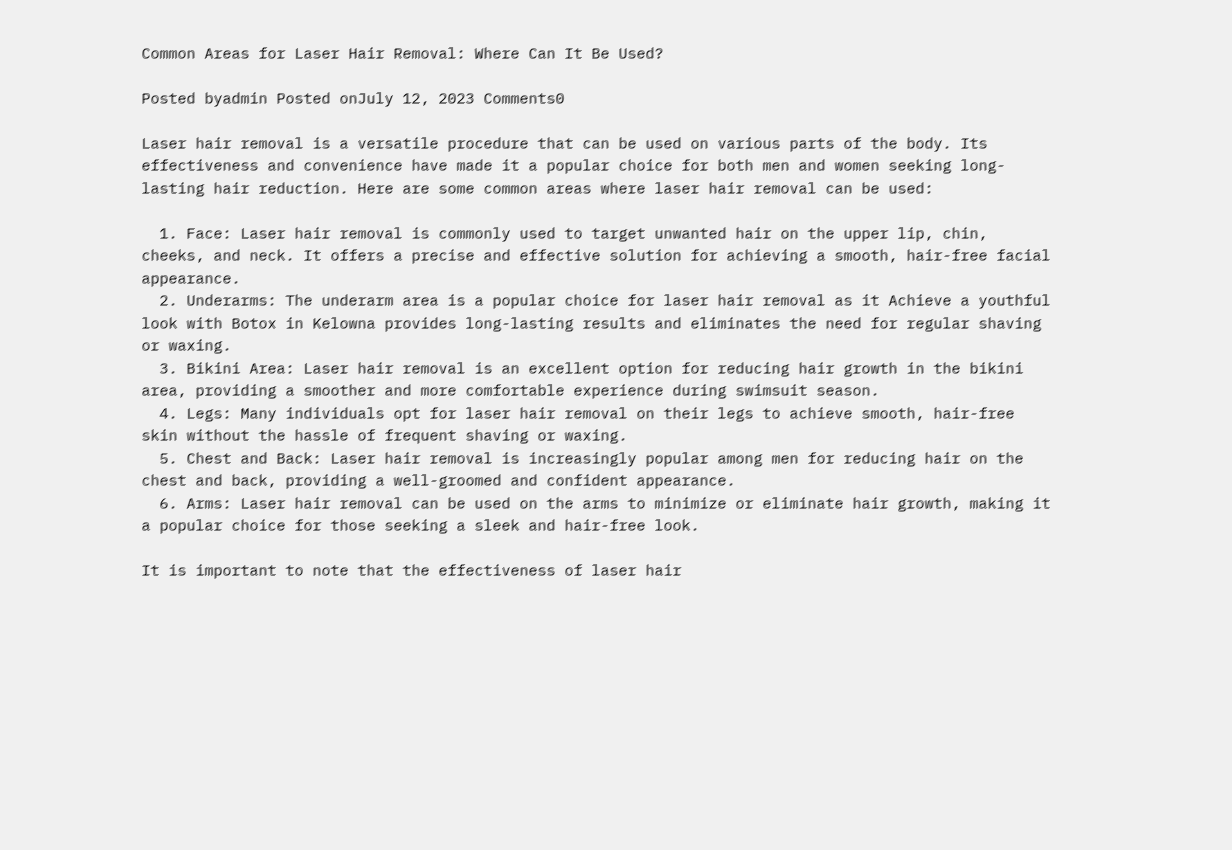Common Areas for Laser Hair Removal: Where Can It Be Used?

Posted byadmin Posted onJuly 12, 2023 Comments0

Laser hair removal is a versatile procedure that can be used on various parts of the body. Its effectiveness and convenience have made it a popular choice for both men and women seeking long-lasting hair reduction. Here are some common areas where laser hair removal can be used:

  1. Face: Laser hair removal is commonly used to target unwanted hair on the upper lip, chin, cheeks, and neck. It offers a precise and effective solution for achieving a smooth, hair-free facial appearance.
  2. Underarms: The underarm area is a popular choice for laser hair removal as it Achieve a youthful look with Botox in Kelowna provides long-lasting results and eliminates the need for regular shaving or waxing.
  3. Bikini Area: Laser hair removal is an excellent option for reducing hair growth in the bikini area, providing a smoother and more comfortable experience during swimsuit season.
  4. Legs: Many individuals opt for laser hair removal on their legs to achieve smooth, hair-free skin without the hassle of frequent shaving or waxing.
  5. Chest and Back: Laser hair removal is increasingly popular among men for reducing hair on the chest and back, providing a well-groomed and confident appearance.
  6. Arms: Laser hair removal can be used on the arms to minimize or eliminate hair growth, making it a popular choice for those seeking a sleek and hair-free look.

It is important to note that the effectiveness of laser hair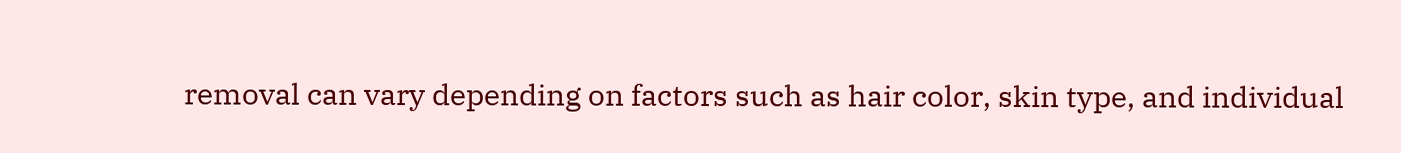removal can vary depending on factors such as hair color, skin type, and individual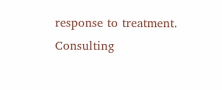response to treatment. Consulting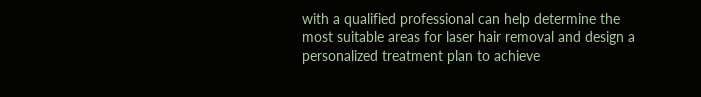with a qualified professional can help determine the most suitable areas for laser hair removal and design a personalized treatment plan to achieve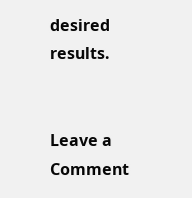desired results.


Leave a Comment